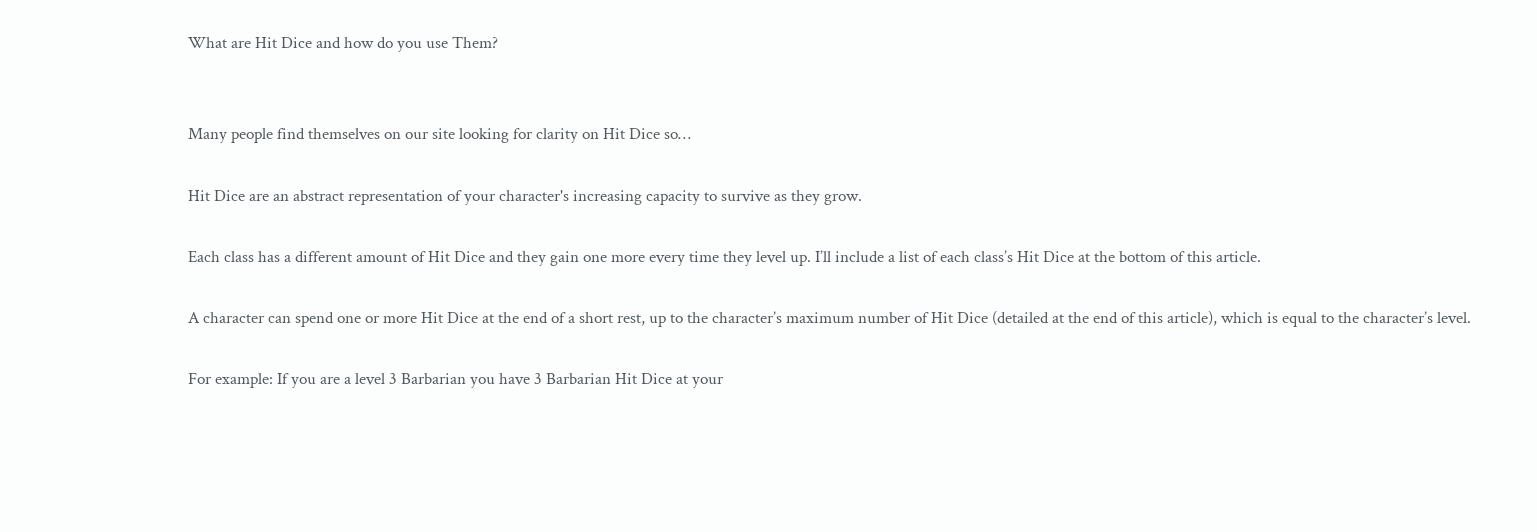What are Hit Dice and how do you use Them?


Many people find themselves on our site looking for clarity on Hit Dice so…

Hit Dice are an abstract representation of your character's increasing capacity to survive as they grow.

Each class has a different amount of Hit Dice and they gain one more every time they level up. I’ll include a list of each class’s Hit Dice at the bottom of this article.

A character can spend one or more Hit Dice at the end of a short rest, up to the character’s maximum number of Hit Dice (detailed at the end of this article), which is equal to the character’s level.

For example: If you are a level 3 Barbarian you have 3 Barbarian Hit Dice at your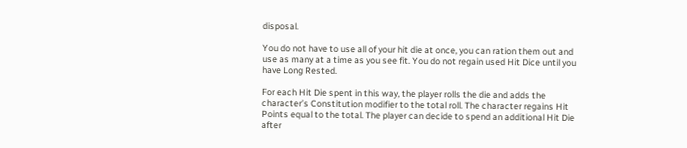disposal.

You do not have to use all of your hit die at once, you can ration them out and use as many at a time as you see fit. You do not regain used Hit Dice until you have Long Rested.

For each Hit Die spent in this way, the player rolls the die and adds the character’s Constitution modifier to the total roll. The character regains Hit Points equal to the total. The player can decide to spend an additional Hit Die after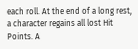each roll. At the end of a long rest, a character regains all lost Hit Points. A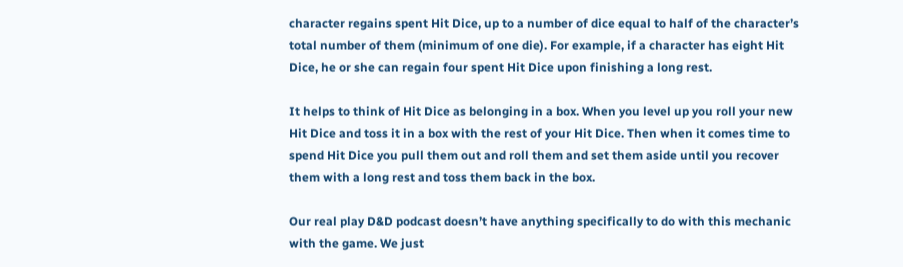character regains spent Hit Dice, up to a number of dice equal to half of the character’s total number of them (minimum of one die). For example, if a character has eight Hit Dice, he or she can regain four spent Hit Dice upon finishing a long rest.

It helps to think of Hit Dice as belonging in a box. When you level up you roll your new Hit Dice and toss it in a box with the rest of your Hit Dice. Then when it comes time to spend Hit Dice you pull them out and roll them and set them aside until you recover them with a long rest and toss them back in the box.

Our real play D&D podcast doesn’t have anything specifically to do with this mechanic with the game. We just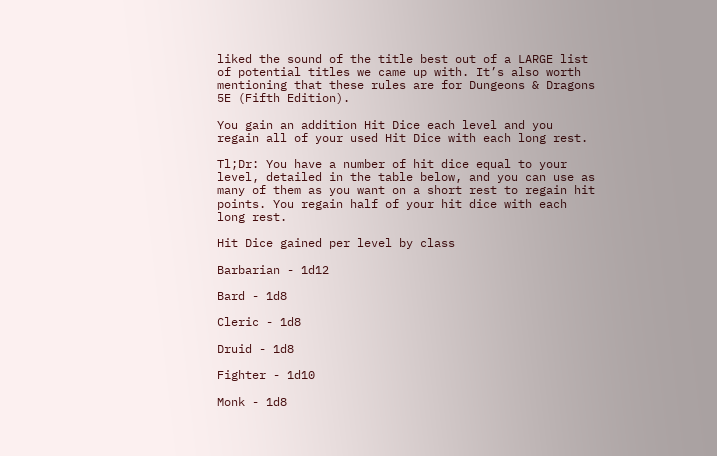liked the sound of the title best out of a LARGE list of potential titles we came up with. It’s also worth mentioning that these rules are for Dungeons & Dragons 5E (Fifth Edition).

You gain an addition Hit Dice each level and you regain all of your used Hit Dice with each long rest.

Tl;Dr: You have a number of hit dice equal to your level, detailed in the table below, and you can use as many of them as you want on a short rest to regain hit points. You regain half of your hit dice with each long rest.

Hit Dice gained per level by class

Barbarian - 1d12

Bard - 1d8

Cleric - 1d8

Druid - 1d8

Fighter - 1d10

Monk - 1d8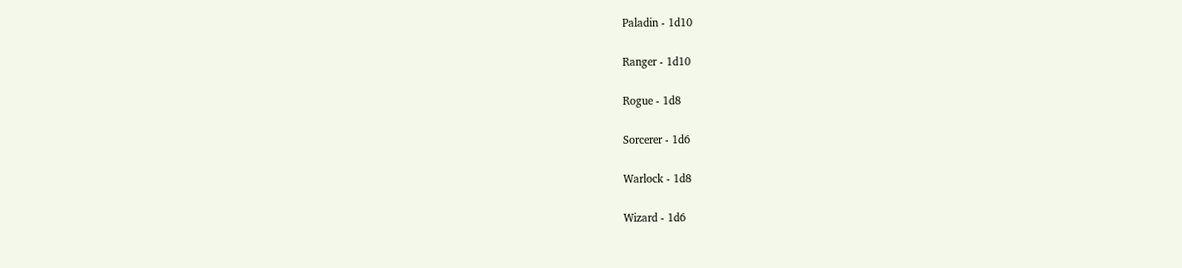Paladin - 1d10

Ranger - 1d10

Rogue - 1d8

Sorcerer - 1d6

Warlock - 1d8

Wizard - 1d6